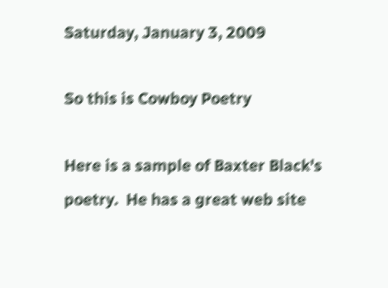Saturday, January 3, 2009

So this is Cowboy Poetry

Here is a sample of Baxter Black's poetry.  He has a great web site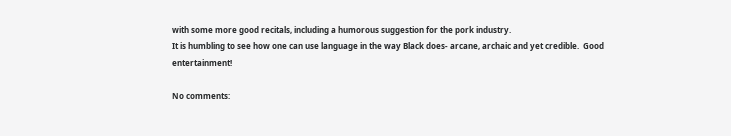with some more good recitals, including a humorous suggestion for the pork industry.
It is humbling to see how one can use language in the way Black does- arcane, archaic and yet credible.  Good entertainment!

No comments: